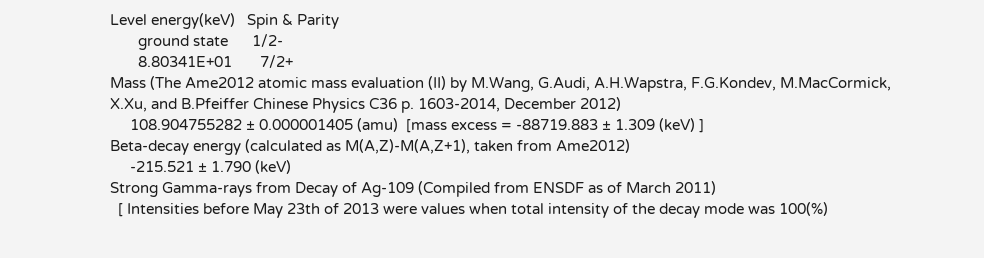Level energy(keV)   Spin & Parity
       ground state      1/2-
       8.80341E+01       7/2+
Mass (The Ame2012 atomic mass evaluation (II) by M.Wang, G.Audi, A.H.Wapstra, F.G.Kondev, M.MacCormick, X.Xu, and B.Pfeiffer Chinese Physics C36 p. 1603-2014, December 2012)
     108.904755282 ± 0.000001405 (amu)  [mass excess = -88719.883 ± 1.309 (keV) ]
Beta-decay energy (calculated as M(A,Z)-M(A,Z+1), taken from Ame2012)
     -215.521 ± 1.790 (keV)
Strong Gamma-rays from Decay of Ag-109 (Compiled from ENSDF as of March 2011)
  [ Intensities before May 23th of 2013 were values when total intensity of the decay mode was 100(%)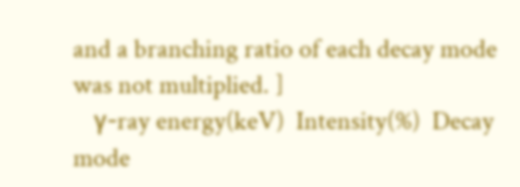and a branching ratio of each decay mode was not multiplied. ]
   γ-ray energy(keV)  Intensity(%)  Decay mode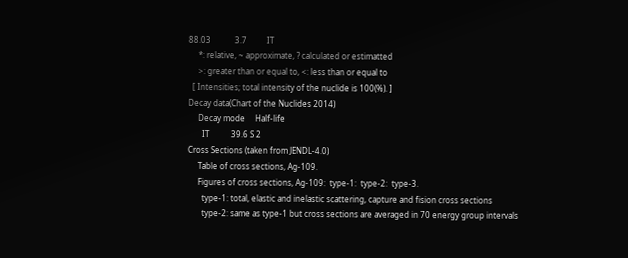88.03            3.7          IT
     *: relative, ~ approximate, ? calculated or estimatted
     >: greater than or equal to, <: less than or equal to
  [ Intensities; total intensity of the nuclide is 100(%). ]
Decay data(Chart of the Nuclides 2014)
     Decay mode     Half-life
       IT           39.6 S 2
Cross Sections (taken from JENDL-4.0)
     Table of cross sections, Ag-109.
     Figures of cross sections, Ag-109:  type-1:  type-2:  type-3.
       type-1: total, elastic and inelastic scattering, capture and fision cross sections
       type-2: same as type-1 but cross sections are averaged in 70 energy group intervals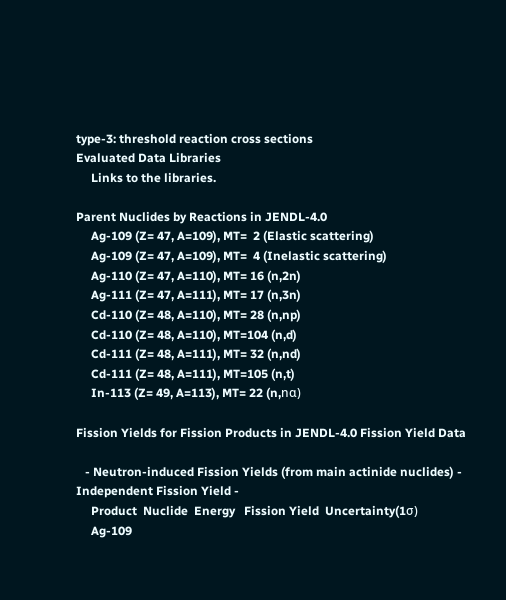type-3: threshold reaction cross sections
Evaluated Data Libraries
     Links to the libraries.

Parent Nuclides by Reactions in JENDL-4.0
     Ag-109 (Z= 47, A=109), MT=  2 (Elastic scattering)
     Ag-109 (Z= 47, A=109), MT=  4 (Inelastic scattering)
     Ag-110 (Z= 47, A=110), MT= 16 (n,2n)
     Ag-111 (Z= 47, A=111), MT= 17 (n,3n)
     Cd-110 (Z= 48, A=110), MT= 28 (n,np)
     Cd-110 (Z= 48, A=110), MT=104 (n,d)
     Cd-111 (Z= 48, A=111), MT= 32 (n,nd)
     Cd-111 (Z= 48, A=111), MT=105 (n,t)
     In-113 (Z= 49, A=113), MT= 22 (n,nα)

Fission Yields for Fission Products in JENDL-4.0 Fission Yield Data

   - Neutron-induced Fission Yields (from main actinide nuclides) - Independent Fission Yield -
     Product  Nuclide  Energy   Fission Yield  Uncertainty(1σ)
     Ag-109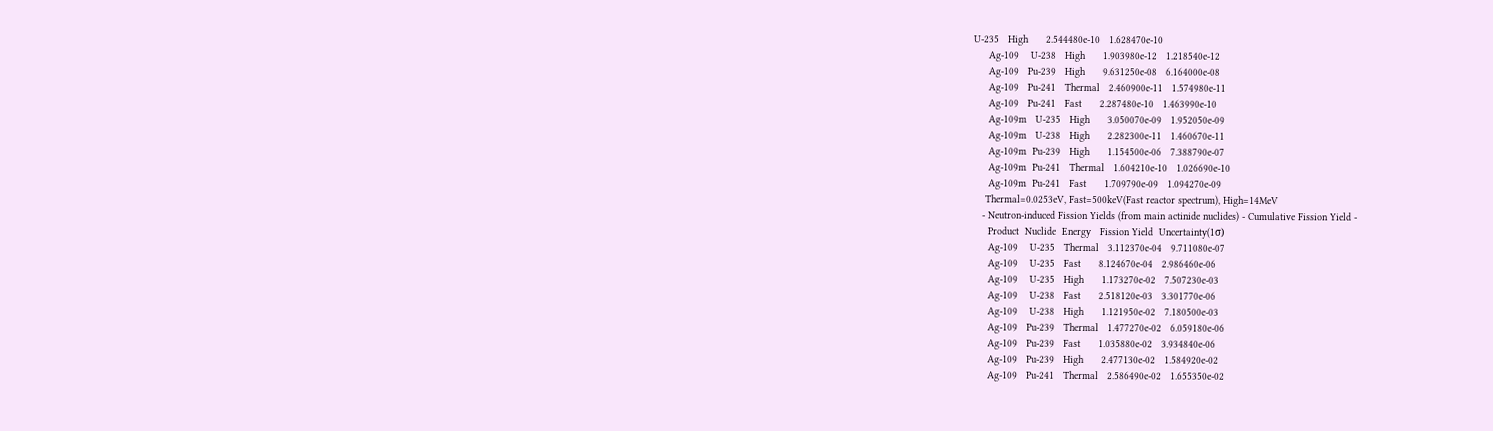U-235   High      2.544480e-10   1.628470e-10
     Ag-109    U-238   High      1.903980e-12   1.218540e-12
     Ag-109   Pu-239   High      9.631250e-08   6.164000e-08
     Ag-109   Pu-241   Thermal   2.460900e-11   1.574980e-11
     Ag-109   Pu-241   Fast      2.287480e-10   1.463990e-10
     Ag-109m   U-235   High      3.050070e-09   1.952050e-09
     Ag-109m   U-238   High      2.282300e-11   1.460670e-11
     Ag-109m  Pu-239   High      1.154500e-06   7.388790e-07
     Ag-109m  Pu-241   Thermal   1.604210e-10   1.026690e-10
     Ag-109m  Pu-241   Fast      1.709790e-09   1.094270e-09
    Thermal=0.0253eV, Fast=500keV(Fast reactor spectrum), High=14MeV
   - Neutron-induced Fission Yields (from main actinide nuclides) - Cumulative Fission Yield -
     Product  Nuclide  Energy   Fission Yield  Uncertainty(1σ)
     Ag-109    U-235   Thermal   3.112370e-04   9.711080e-07
     Ag-109    U-235   Fast      8.124670e-04   2.986460e-06
     Ag-109    U-235   High      1.173270e-02   7.507230e-03
     Ag-109    U-238   Fast      2.518120e-03   3.301770e-06
     Ag-109    U-238   High      1.121950e-02   7.180500e-03
     Ag-109   Pu-239   Thermal   1.477270e-02   6.059180e-06
     Ag-109   Pu-239   Fast      1.035880e-02   3.934840e-06
     Ag-109   Pu-239   High      2.477130e-02   1.584920e-02
     Ag-109   Pu-241   Thermal   2.586490e-02   1.655350e-02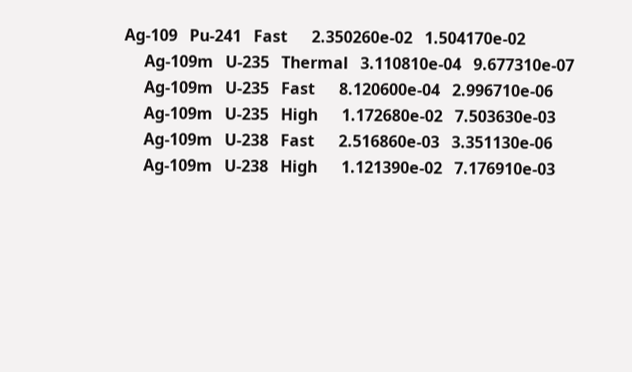Ag-109   Pu-241   Fast      2.350260e-02   1.504170e-02
     Ag-109m   U-235   Thermal   3.110810e-04   9.677310e-07
     Ag-109m   U-235   Fast      8.120600e-04   2.996710e-06
     Ag-109m   U-235   High      1.172680e-02   7.503630e-03
     Ag-109m   U-238   Fast      2.516860e-03   3.351130e-06
     Ag-109m   U-238   High      1.121390e-02   7.176910e-03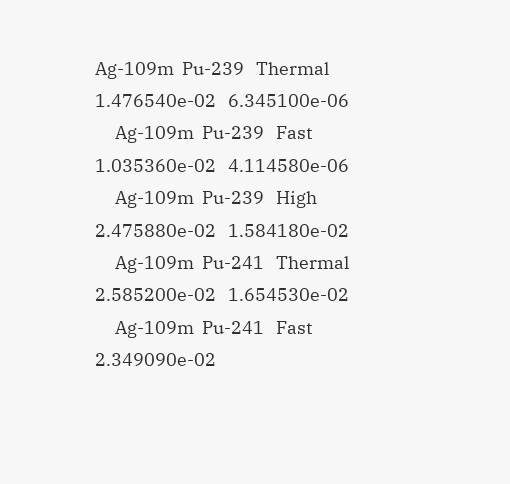Ag-109m  Pu-239   Thermal   1.476540e-02   6.345100e-06
     Ag-109m  Pu-239   Fast      1.035360e-02   4.114580e-06
     Ag-109m  Pu-239   High      2.475880e-02   1.584180e-02
     Ag-109m  Pu-241   Thermal   2.585200e-02   1.654530e-02
     Ag-109m  Pu-241   Fast      2.349090e-02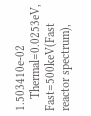1.503410e-02
    Thermal=0.0253eV, Fast=500keV(Fast reactor spectrum),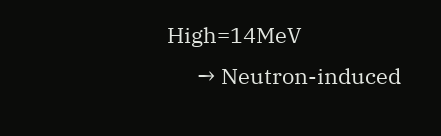High=14MeV
      → Neutron-induced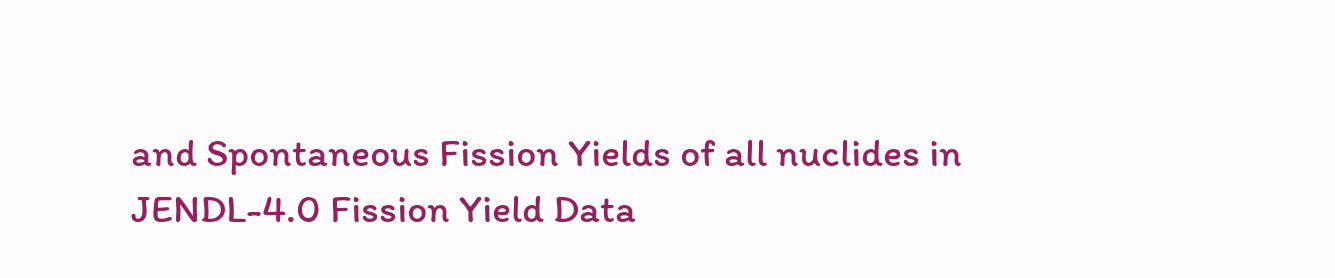and Spontaneous Fission Yields of all nuclides in JENDL-4.0 Fission Yield Data